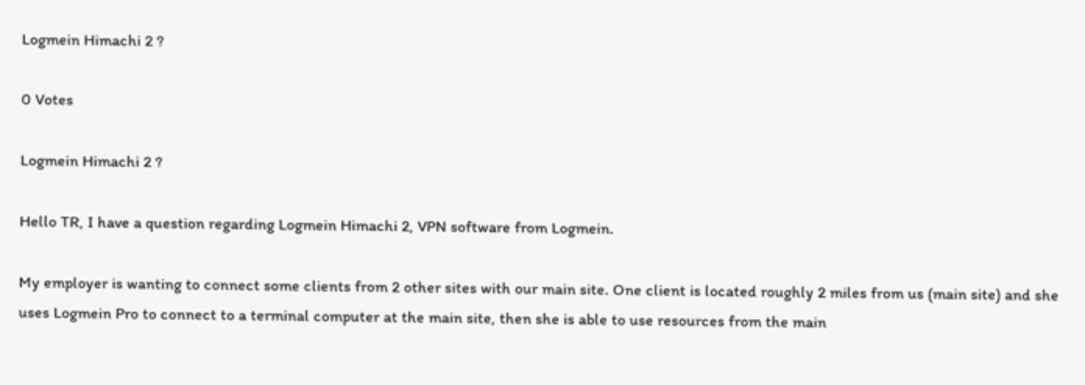Logmein Himachi 2 ?

0 Votes

Logmein Himachi 2 ?

Hello TR, I have a question regarding Logmein Himachi 2, VPN software from Logmein.

My employer is wanting to connect some clients from 2 other sites with our main site. One client is located roughly 2 miles from us (main site) and she uses Logmein Pro to connect to a terminal computer at the main site, then she is able to use resources from the main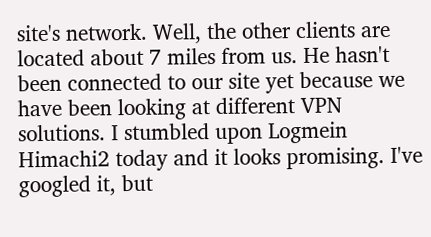site's network. Well, the other clients are located about 7 miles from us. He hasn't been connected to our site yet because we have been looking at different VPN solutions. I stumbled upon Logmein Himachi2 today and it looks promising. I've googled it, but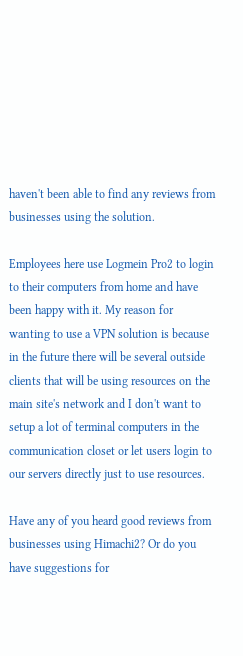haven't been able to find any reviews from businesses using the solution.

Employees here use Logmein Pro2 to login to their computers from home and have been happy with it. My reason for wanting to use a VPN solution is because in the future there will be several outside clients that will be using resources on the main site's network and I don't want to setup a lot of terminal computers in the communication closet or let users login to our servers directly just to use resources.

Have any of you heard good reviews from businesses using Himachi2? Or do you have suggestions for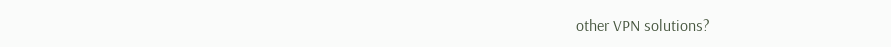other VPN solutions?